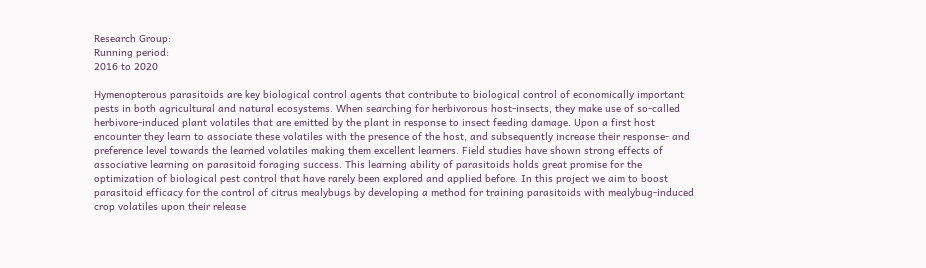Research Group:
Running period:
2016 to 2020

Hymenopterous parasitoids are key biological control agents that contribute to biological control of economically important pests in both agricultural and natural ecosystems. When searching for herbivorous host-insects, they make use of so-called herbivore-induced plant volatiles that are emitted by the plant in response to insect feeding damage. Upon a first host encounter they learn to associate these volatiles with the presence of the host, and subsequently increase their response- and preference level towards the learned volatiles making them excellent learners. Field studies have shown strong effects of associative learning on parasitoid foraging success. This learning ability of parasitoids holds great promise for the optimization of biological pest control that have rarely been explored and applied before. In this project we aim to boost parasitoid efficacy for the control of citrus mealybugs by developing a method for training parasitoids with mealybug-induced crop volatiles upon their release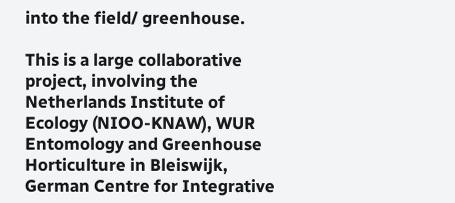into the field/ greenhouse.

This is a large collaborative project, involving the Netherlands Institute of Ecology (NIOO-KNAW), WUR Entomology and Greenhouse Horticulture in Bleiswijk, German Centre for Integrative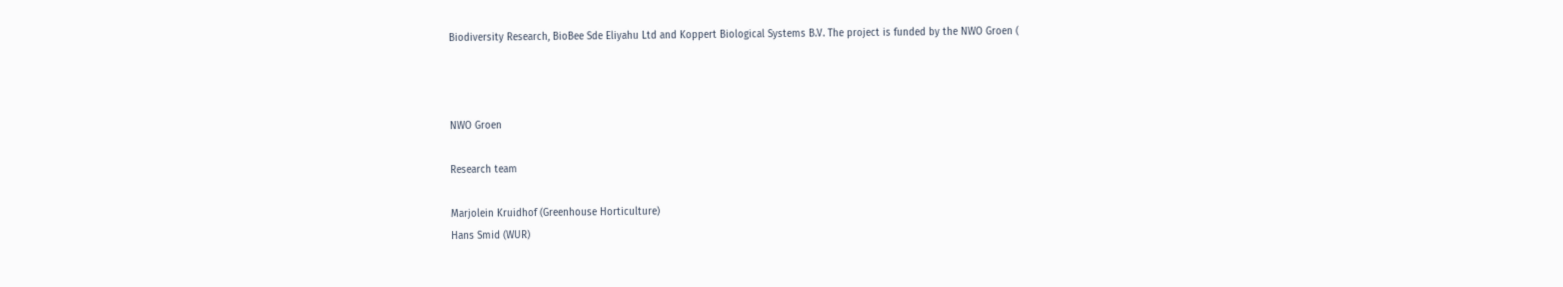Biodiversity Research, BioBee Sde Eliyahu Ltd and Koppert Biological Systems B.V. The project is funded by the NWO Groen (



NWO Groen

Research team

Marjolein Kruidhof (Greenhouse Horticulture)
Hans Smid (WUR)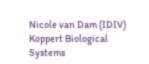Nicole van Dam (IDIV)
Koppert Biological Systems